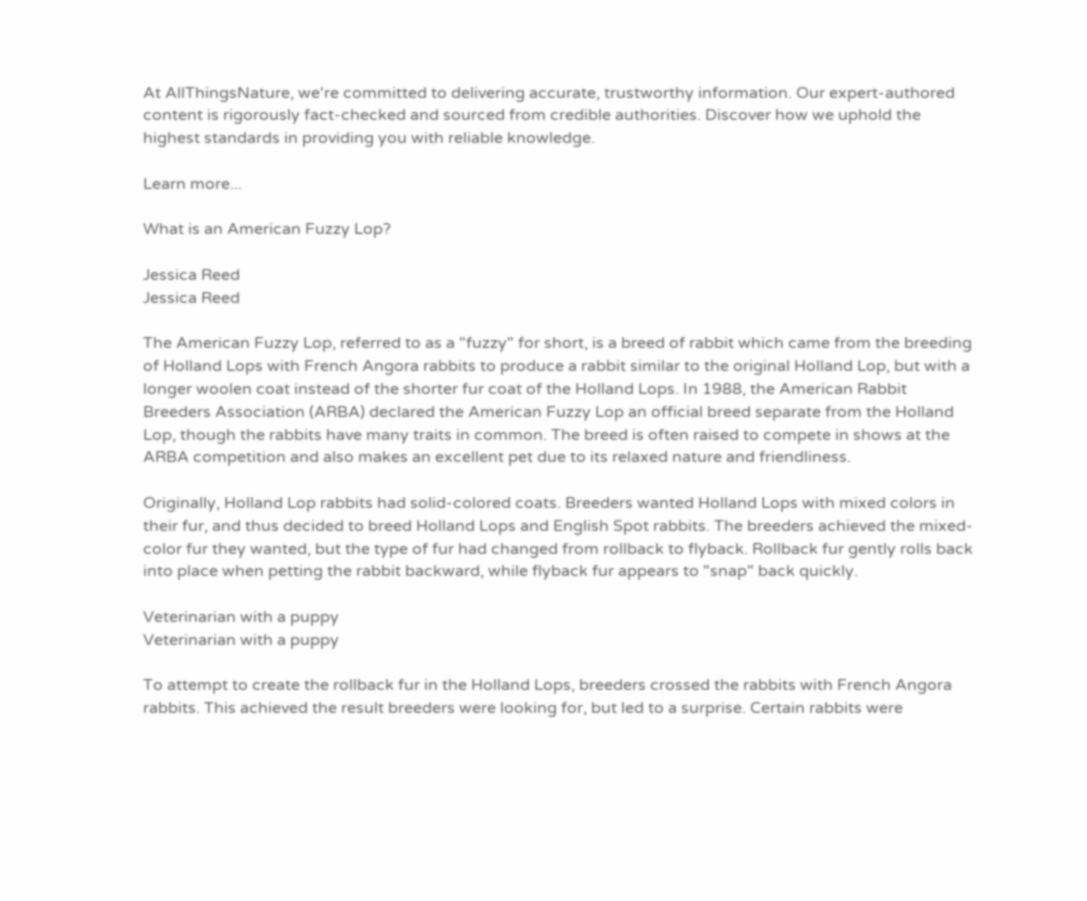At AllThingsNature, we're committed to delivering accurate, trustworthy information. Our expert-authored content is rigorously fact-checked and sourced from credible authorities. Discover how we uphold the highest standards in providing you with reliable knowledge.

Learn more...

What is an American Fuzzy Lop?

Jessica Reed
Jessica Reed

The American Fuzzy Lop, referred to as a "fuzzy" for short, is a breed of rabbit which came from the breeding of Holland Lops with French Angora rabbits to produce a rabbit similar to the original Holland Lop, but with a longer woolen coat instead of the shorter fur coat of the Holland Lops. In 1988, the American Rabbit Breeders Association (ARBA) declared the American Fuzzy Lop an official breed separate from the Holland Lop, though the rabbits have many traits in common. The breed is often raised to compete in shows at the ARBA competition and also makes an excellent pet due to its relaxed nature and friendliness.

Originally, Holland Lop rabbits had solid-colored coats. Breeders wanted Holland Lops with mixed colors in their fur, and thus decided to breed Holland Lops and English Spot rabbits. The breeders achieved the mixed-color fur they wanted, but the type of fur had changed from rollback to flyback. Rollback fur gently rolls back into place when petting the rabbit backward, while flyback fur appears to "snap" back quickly.

Veterinarian with a puppy
Veterinarian with a puppy

To attempt to create the rollback fur in the Holland Lops, breeders crossed the rabbits with French Angora rabbits. This achieved the result breeders were looking for, but led to a surprise. Certain rabbits were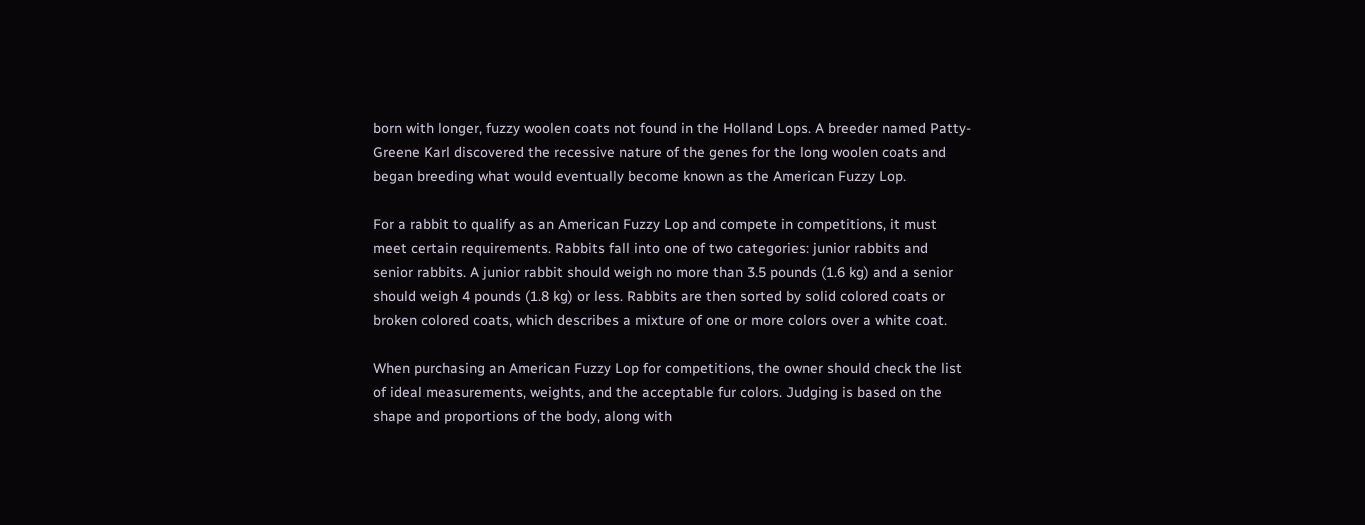born with longer, fuzzy woolen coats not found in the Holland Lops. A breeder named Patty-Greene Karl discovered the recessive nature of the genes for the long woolen coats and began breeding what would eventually become known as the American Fuzzy Lop.

For a rabbit to qualify as an American Fuzzy Lop and compete in competitions, it must meet certain requirements. Rabbits fall into one of two categories: junior rabbits and senior rabbits. A junior rabbit should weigh no more than 3.5 pounds (1.6 kg) and a senior should weigh 4 pounds (1.8 kg) or less. Rabbits are then sorted by solid colored coats or broken colored coats, which describes a mixture of one or more colors over a white coat.

When purchasing an American Fuzzy Lop for competitions, the owner should check the list of ideal measurements, weights, and the acceptable fur colors. Judging is based on the shape and proportions of the body, along with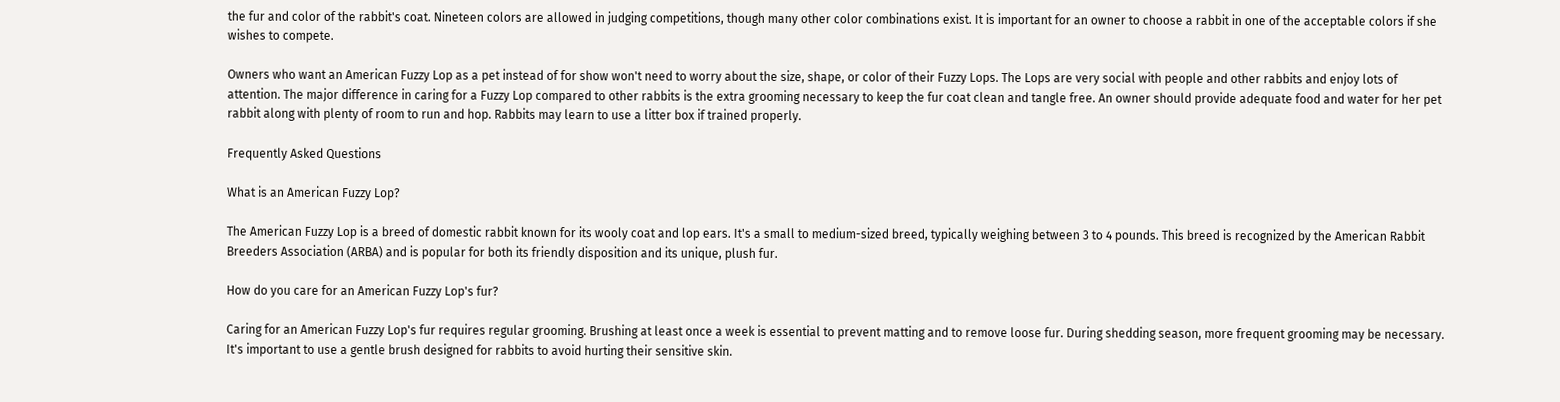the fur and color of the rabbit's coat. Nineteen colors are allowed in judging competitions, though many other color combinations exist. It is important for an owner to choose a rabbit in one of the acceptable colors if she wishes to compete.

Owners who want an American Fuzzy Lop as a pet instead of for show won't need to worry about the size, shape, or color of their Fuzzy Lops. The Lops are very social with people and other rabbits and enjoy lots of attention. The major difference in caring for a Fuzzy Lop compared to other rabbits is the extra grooming necessary to keep the fur coat clean and tangle free. An owner should provide adequate food and water for her pet rabbit along with plenty of room to run and hop. Rabbits may learn to use a litter box if trained properly.

Frequently Asked Questions

What is an American Fuzzy Lop?

The American Fuzzy Lop is a breed of domestic rabbit known for its wooly coat and lop ears. It's a small to medium-sized breed, typically weighing between 3 to 4 pounds. This breed is recognized by the American Rabbit Breeders Association (ARBA) and is popular for both its friendly disposition and its unique, plush fur.

How do you care for an American Fuzzy Lop's fur?

Caring for an American Fuzzy Lop's fur requires regular grooming. Brushing at least once a week is essential to prevent matting and to remove loose fur. During shedding season, more frequent grooming may be necessary. It's important to use a gentle brush designed for rabbits to avoid hurting their sensitive skin.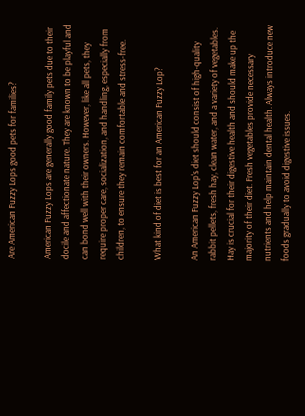Are American Fuzzy Lops good pets for families?

American Fuzzy Lops are generally good family pets due to their docile and affectionate nature. They are known to be playful and can bond well with their owners. However, like all pets, they require proper care, socialization, and handling, especially from children, to ensure they remain comfortable and stress-free.

What kind of diet is best for an American Fuzzy Lop?

An American Fuzzy Lop's diet should consist of high-quality rabbit pellets, fresh hay, clean water, and a variety of vegetables. Hay is crucial for their digestive health and should make up the majority of their diet. Fresh vegetables provide necessary nutrients and help maintain dental health. Always introduce new foods gradually to avoid digestive issues.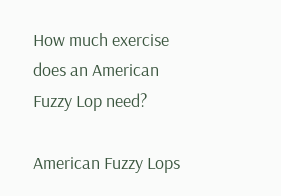How much exercise does an American Fuzzy Lop need?

American Fuzzy Lops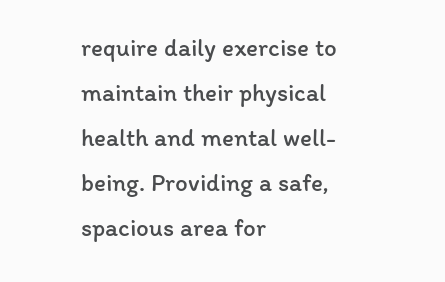require daily exercise to maintain their physical health and mental well-being. Providing a safe, spacious area for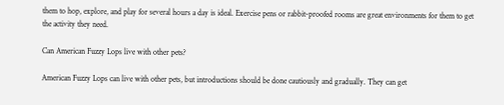them to hop, explore, and play for several hours a day is ideal. Exercise pens or rabbit-proofed rooms are great environments for them to get the activity they need.

Can American Fuzzy Lops live with other pets?

American Fuzzy Lops can live with other pets, but introductions should be done cautiously and gradually. They can get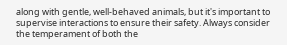along with gentle, well-behaved animals, but it's important to supervise interactions to ensure their safety. Always consider the temperament of both the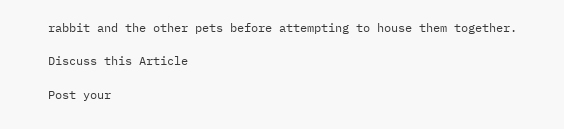rabbit and the other pets before attempting to house them together.

Discuss this Article

Post your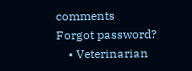comments
Forgot password?
    • Veterinarian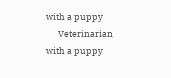with a puppy
      Veterinarian with a puppy